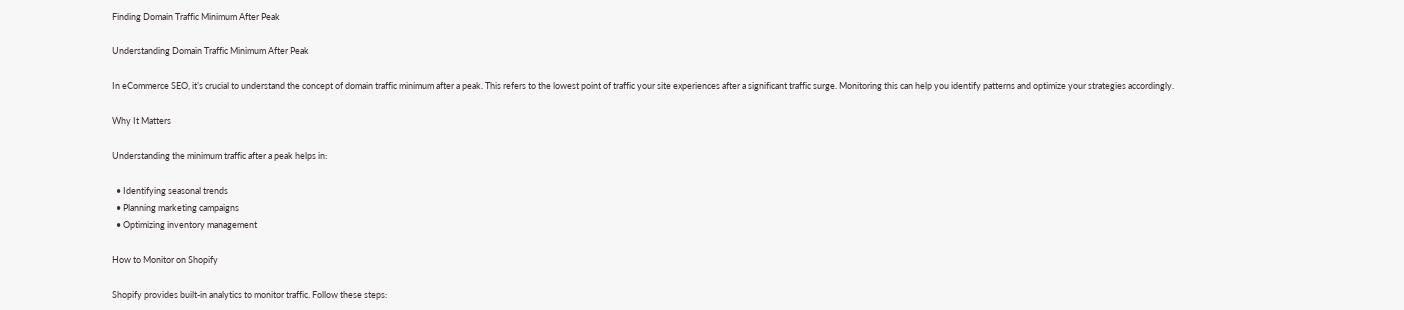Finding Domain Traffic Minimum After Peak

Understanding Domain Traffic Minimum After Peak

In eCommerce SEO, it’s crucial to understand the concept of domain traffic minimum after a peak. This refers to the lowest point of traffic your site experiences after a significant traffic surge. Monitoring this can help you identify patterns and optimize your strategies accordingly.

Why It Matters

Understanding the minimum traffic after a peak helps in:

  • Identifying seasonal trends
  • Planning marketing campaigns
  • Optimizing inventory management

How to Monitor on Shopify

Shopify provides built-in analytics to monitor traffic. Follow these steps: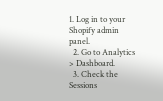1. Log in to your Shopify admin panel.
  2. Go to Analytics > Dashboard.
  3. Check the Sessions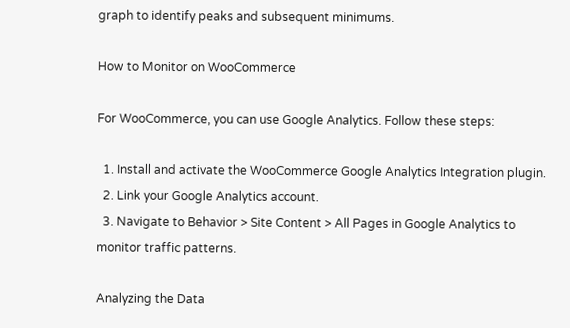graph to identify peaks and subsequent minimums.

How to Monitor on WooCommerce

For WooCommerce, you can use Google Analytics. Follow these steps:

  1. Install and activate the WooCommerce Google Analytics Integration plugin.
  2. Link your Google Analytics account.
  3. Navigate to Behavior > Site Content > All Pages in Google Analytics to monitor traffic patterns.

Analyzing the Data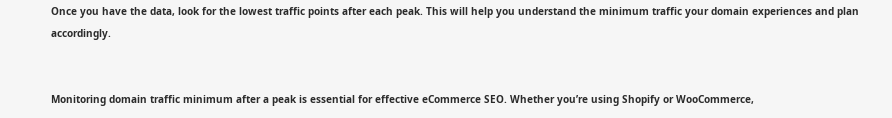Once you have the data, look for the lowest traffic points after each peak. This will help you understand the minimum traffic your domain experiences and plan accordingly.


Monitoring domain traffic minimum after a peak is essential for effective eCommerce SEO. Whether you’re using Shopify or WooCommerce,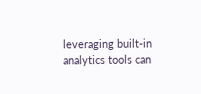leveraging built-in analytics tools can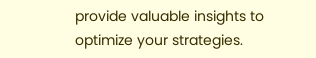provide valuable insights to optimize your strategies.